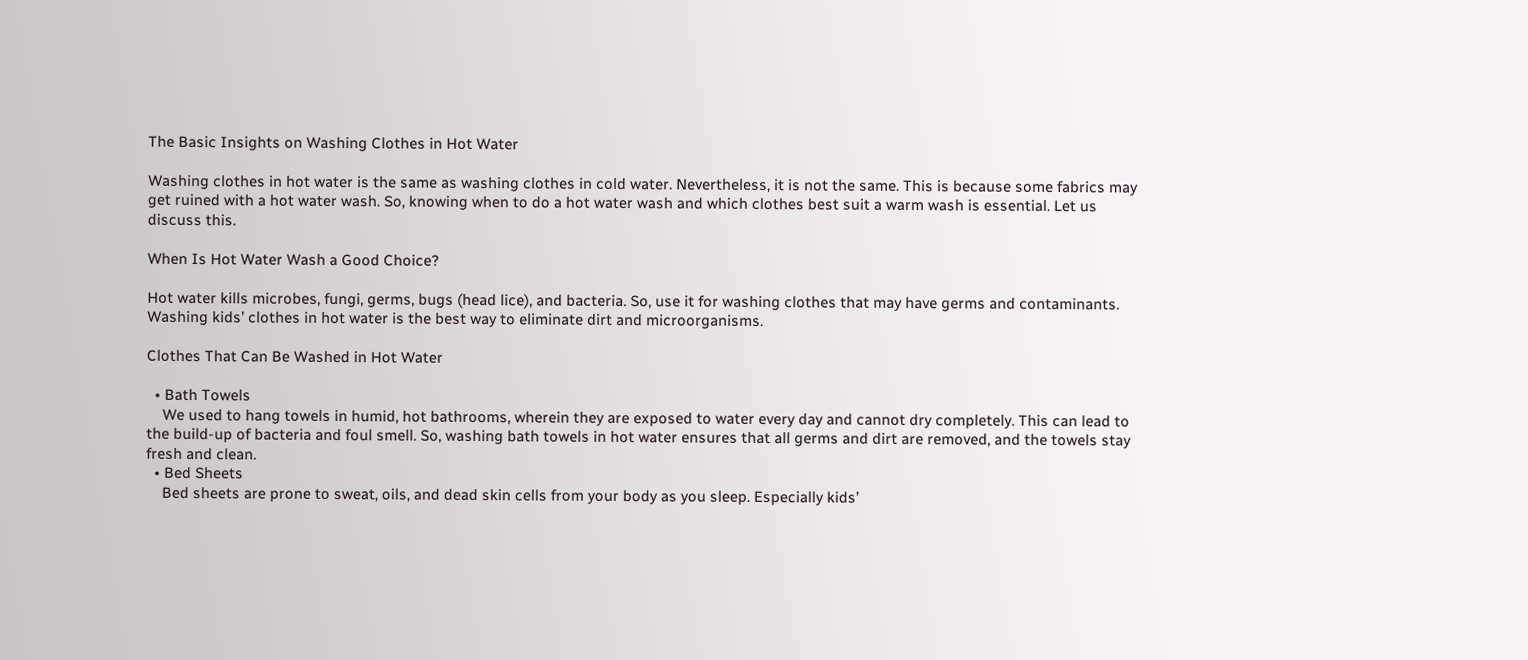The Basic Insights on Washing Clothes in Hot Water

Washing clothes in hot water is the same as washing clothes in cold water. Nevertheless, it is not the same. This is because some fabrics may get ruined with a hot water wash. So, knowing when to do a hot water wash and which clothes best suit a warm wash is essential. Let us discuss this.

When Is Hot Water Wash a Good Choice?

Hot water kills microbes, fungi, germs, bugs (head lice), and bacteria. So, use it for washing clothes that may have germs and contaminants. Washing kids’ clothes in hot water is the best way to eliminate dirt and microorganisms.

Clothes That Can Be Washed in Hot Water

  • Bath Towels
    We used to hang towels in humid, hot bathrooms, wherein they are exposed to water every day and cannot dry completely. This can lead to the build-up of bacteria and foul smell. So, washing bath towels in hot water ensures that all germs and dirt are removed, and the towels stay fresh and clean.
  • Bed Sheets
    Bed sheets are prone to sweat, oils, and dead skin cells from your body as you sleep. Especially kids’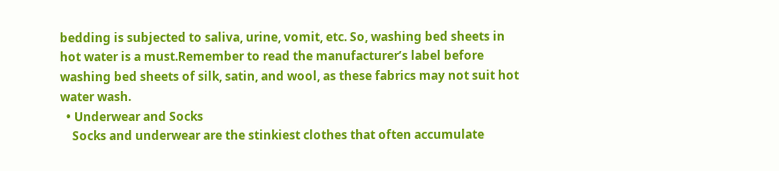bedding is subjected to saliva, urine, vomit, etc. So, washing bed sheets in hot water is a must.Remember to read the manufacturer’s label before washing bed sheets of silk, satin, and wool, as these fabrics may not suit hot water wash.
  • Underwear and Socks
    Socks and underwear are the stinkiest clothes that often accumulate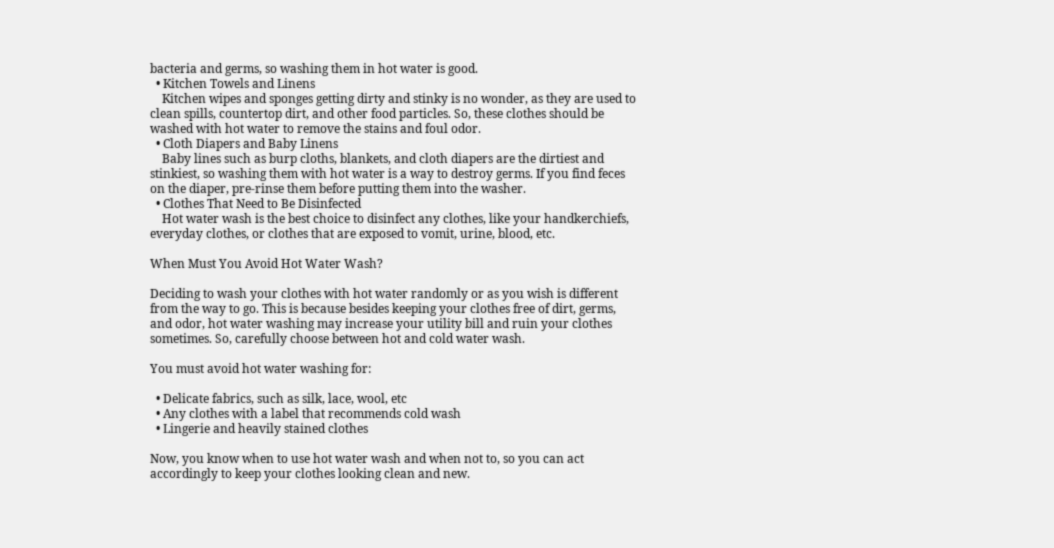bacteria and germs, so washing them in hot water is good.
  • Kitchen Towels and Linens
    Kitchen wipes and sponges getting dirty and stinky is no wonder, as they are used to clean spills, countertop dirt, and other food particles. So, these clothes should be washed with hot water to remove the stains and foul odor.
  • Cloth Diapers and Baby Linens
    Baby lines such as burp cloths, blankets, and cloth diapers are the dirtiest and stinkiest, so washing them with hot water is a way to destroy germs. If you find feces on the diaper, pre-rinse them before putting them into the washer.
  • Clothes That Need to Be Disinfected
    Hot water wash is the best choice to disinfect any clothes, like your handkerchiefs, everyday clothes, or clothes that are exposed to vomit, urine, blood, etc.

When Must You Avoid Hot Water Wash?

Deciding to wash your clothes with hot water randomly or as you wish is different from the way to go. This is because besides keeping your clothes free of dirt, germs, and odor, hot water washing may increase your utility bill and ruin your clothes sometimes. So, carefully choose between hot and cold water wash.

You must avoid hot water washing for:

  • Delicate fabrics, such as silk, lace, wool, etc
  • Any clothes with a label that recommends cold wash
  • Lingerie and heavily stained clothes

Now, you know when to use hot water wash and when not to, so you can act accordingly to keep your clothes looking clean and new.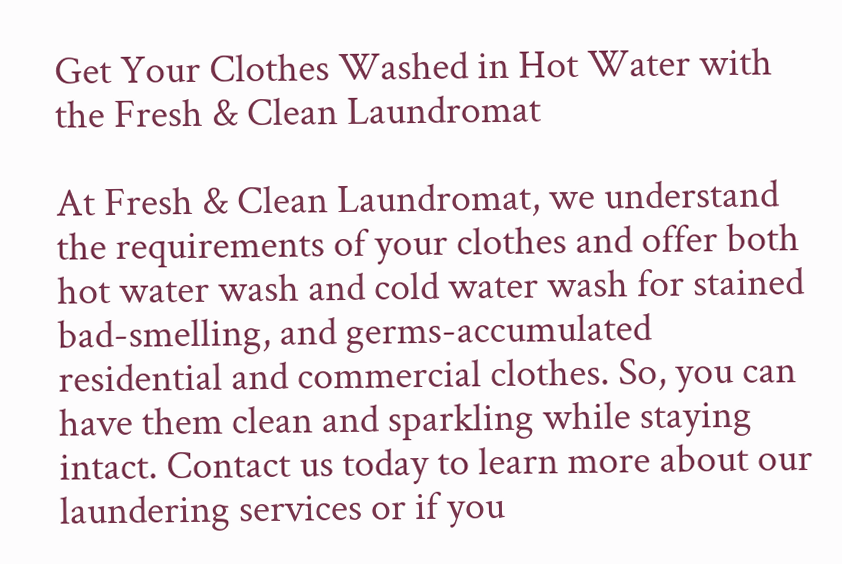Get Your Clothes Washed in Hot Water with the Fresh & Clean Laundromat

At Fresh & Clean Laundromat, we understand the requirements of your clothes and offer both hot water wash and cold water wash for stained bad-smelling, and germs-accumulated residential and commercial clothes. So, you can have them clean and sparkling while staying intact. Contact us today to learn more about our laundering services or if you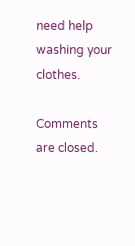need help washing your clothes.

Comments are closed.